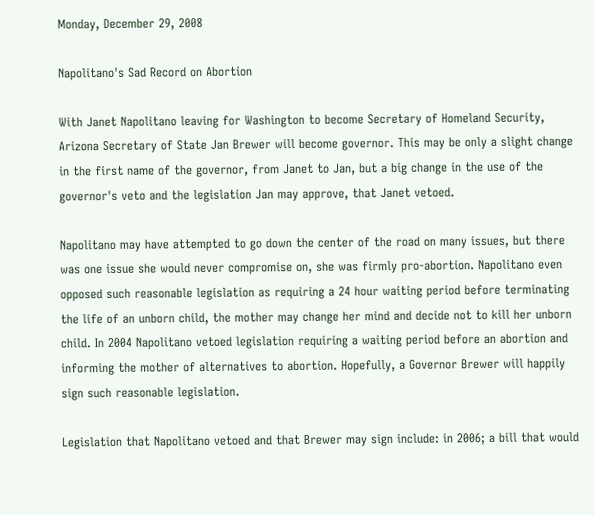Monday, December 29, 2008

Napolitano's Sad Record on Abortion

With Janet Napolitano leaving for Washington to become Secretary of Homeland Security, Arizona Secretary of State Jan Brewer will become governor. This may be only a slight change in the first name of the governor, from Janet to Jan, but a big change in the use of the governor's veto and the legislation Jan may approve, that Janet vetoed.

Napolitano may have attempted to go down the center of the road on many issues, but there was one issue she would never compromise on, she was firmly pro-abortion. Napolitano even opposed such reasonable legislation as requiring a 24 hour waiting period before terminating the life of an unborn child, the mother may change her mind and decide not to kill her unborn child. In 2004 Napolitano vetoed legislation requiring a waiting period before an abortion and informing the mother of alternatives to abortion. Hopefully, a Governor Brewer will happily sign such reasonable legislation.

Legislation that Napolitano vetoed and that Brewer may sign include: in 2006; a bill that would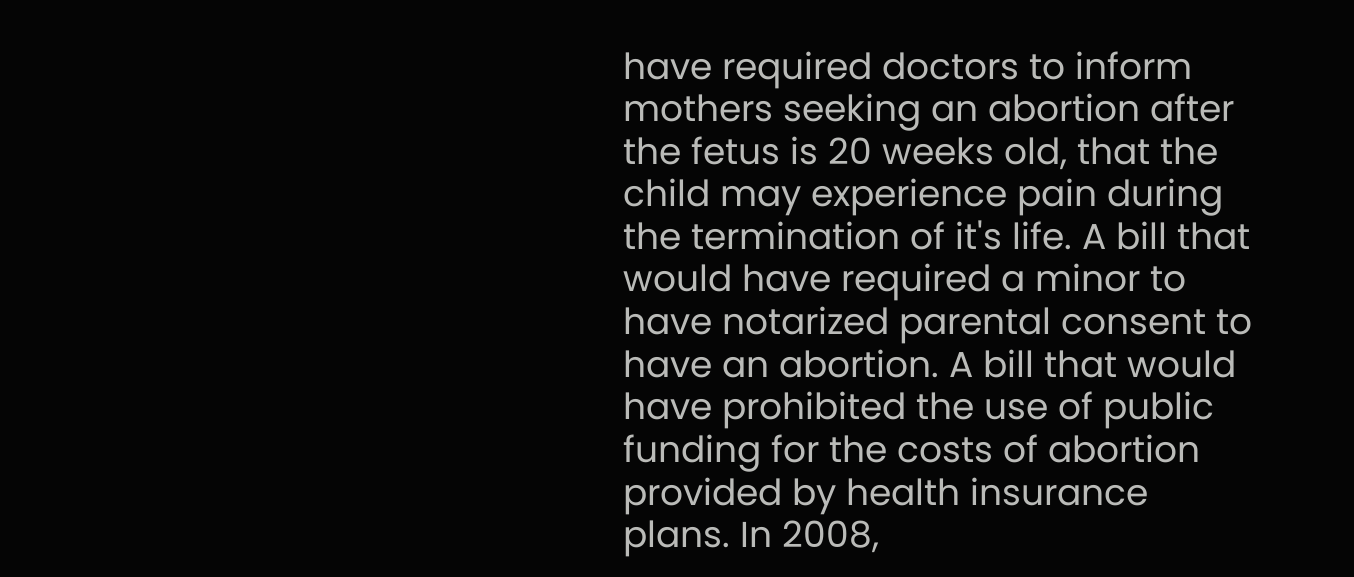have required doctors to inform mothers seeking an abortion after the fetus is 20 weeks old, that the child may experience pain during the termination of it's life. A bill that would have required a minor to have notarized parental consent to have an abortion. A bill that would have prohibited the use of public funding for the costs of abortion provided by health insurance plans. In 2008,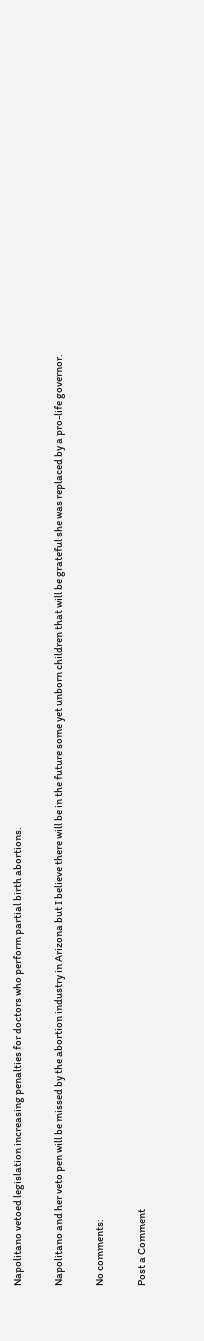Napolitano vetoed legislation increasing penalties for doctors who perform partial birth abortions.

Napolitano and her veto pen will be missed by the abortion industry in Arizona but I believe there will be in the future some yet unborn children that will be grateful she was replaced by a pro-life governor.

No comments:

Post a Comment